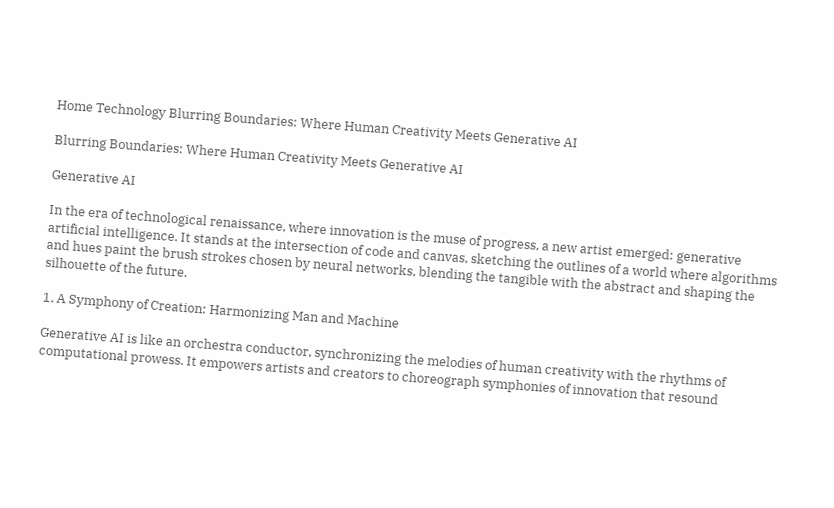Home Technology Blurring Boundaries: Where Human Creativity Meets Generative AI

Blurring Boundaries: Where Human Creativity Meets Generative AI

Generative AI

In the era of technological renaissance, where innovation is the muse of progress, a new artist emerged: generative artificial intelligence. It stands at the intersection of code and canvas, sketching the outlines of a world where algorithms and hues paint the brush strokes chosen by neural networks, blending the tangible with the abstract and shaping the silhouette of the future.

1. A Symphony of Creation: Harmonizing Man and Machine

Generative AI is like an orchestra conductor, synchronizing the melodies of human creativity with the rhythms of computational prowess. It empowers artists and creators to choreograph symphonies of innovation that resound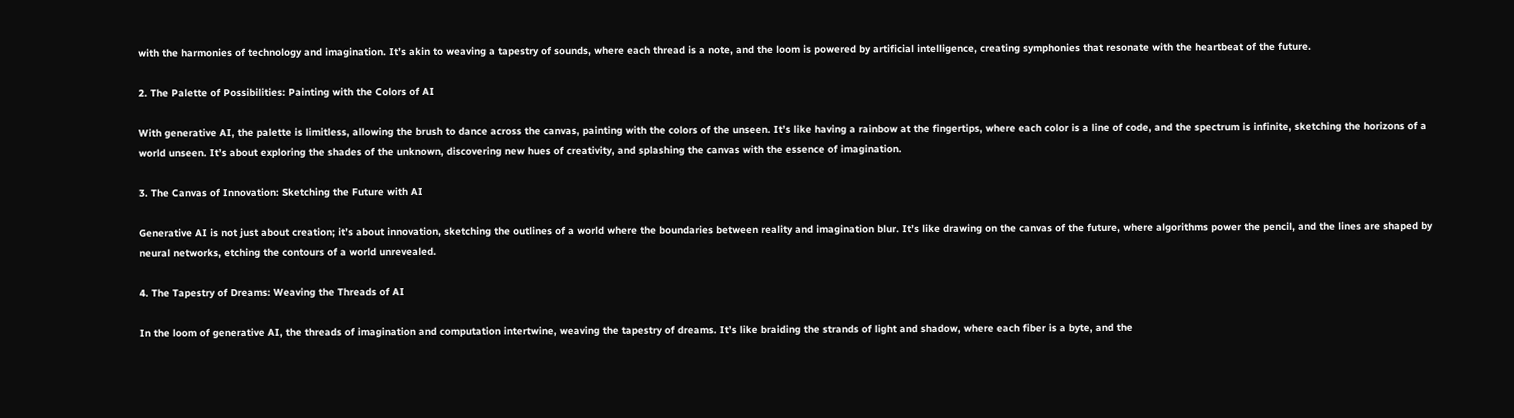with the harmonies of technology and imagination. It’s akin to weaving a tapestry of sounds, where each thread is a note, and the loom is powered by artificial intelligence, creating symphonies that resonate with the heartbeat of the future.

2. The Palette of Possibilities: Painting with the Colors of AI

With generative AI, the palette is limitless, allowing the brush to dance across the canvas, painting with the colors of the unseen. It’s like having a rainbow at the fingertips, where each color is a line of code, and the spectrum is infinite, sketching the horizons of a world unseen. It’s about exploring the shades of the unknown, discovering new hues of creativity, and splashing the canvas with the essence of imagination.

3. The Canvas of Innovation: Sketching the Future with AI

Generative AI is not just about creation; it’s about innovation, sketching the outlines of a world where the boundaries between reality and imagination blur. It’s like drawing on the canvas of the future, where algorithms power the pencil, and the lines are shaped by neural networks, etching the contours of a world unrevealed.

4. The Tapestry of Dreams: Weaving the Threads of AI

In the loom of generative AI, the threads of imagination and computation intertwine, weaving the tapestry of dreams. It’s like braiding the strands of light and shadow, where each fiber is a byte, and the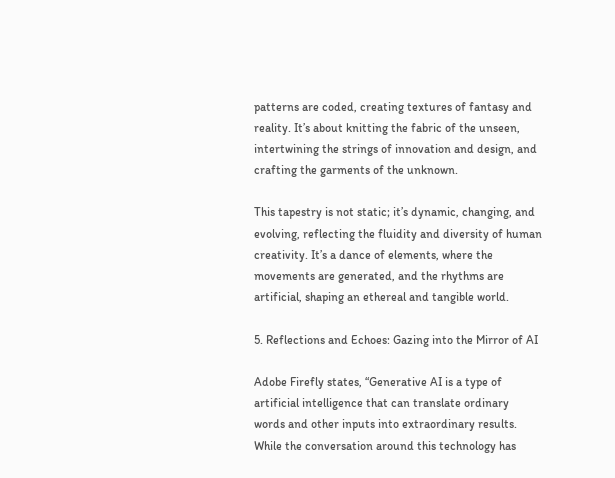patterns are coded, creating textures of fantasy and reality. It’s about knitting the fabric of the unseen, intertwining the strings of innovation and design, and crafting the garments of the unknown.

This tapestry is not static; it’s dynamic, changing, and evolving, reflecting the fluidity and diversity of human creativity. It’s a dance of elements, where the movements are generated, and the rhythms are artificial, shaping an ethereal and tangible world.

5. Reflections and Echoes: Gazing into the Mirror of AI

Adobe Firefly states, “Generative AI is a type of artificial intelligence that can translate ordinary words and other inputs into extraordinary results. While the conversation around this technology has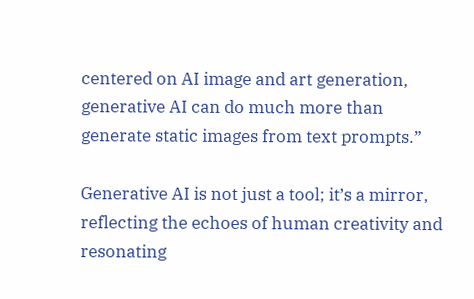centered on AI image and art generation, generative AI can do much more than generate static images from text prompts.”

Generative AI is not just a tool; it’s a mirror, reflecting the echoes of human creativity and resonating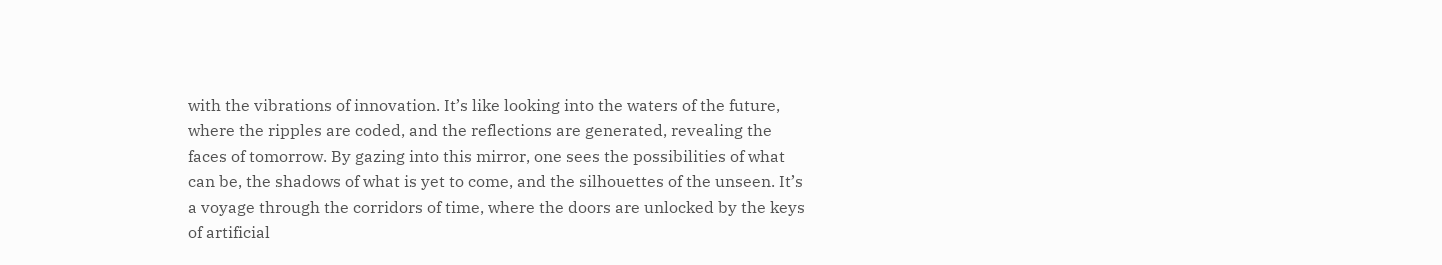with the vibrations of innovation. It’s like looking into the waters of the future, where the ripples are coded, and the reflections are generated, revealing the faces of tomorrow. By gazing into this mirror, one sees the possibilities of what can be, the shadows of what is yet to come, and the silhouettes of the unseen. It’s a voyage through the corridors of time, where the doors are unlocked by the keys of artificial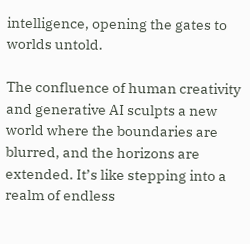intelligence, opening the gates to worlds untold.

The confluence of human creativity and generative AI sculpts a new world where the boundaries are blurred, and the horizons are extended. It’s like stepping into a realm of endless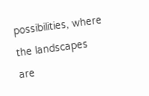possibilities, where the landscapes are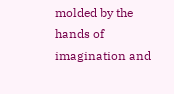molded by the hands of imagination and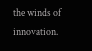the winds of innovation.